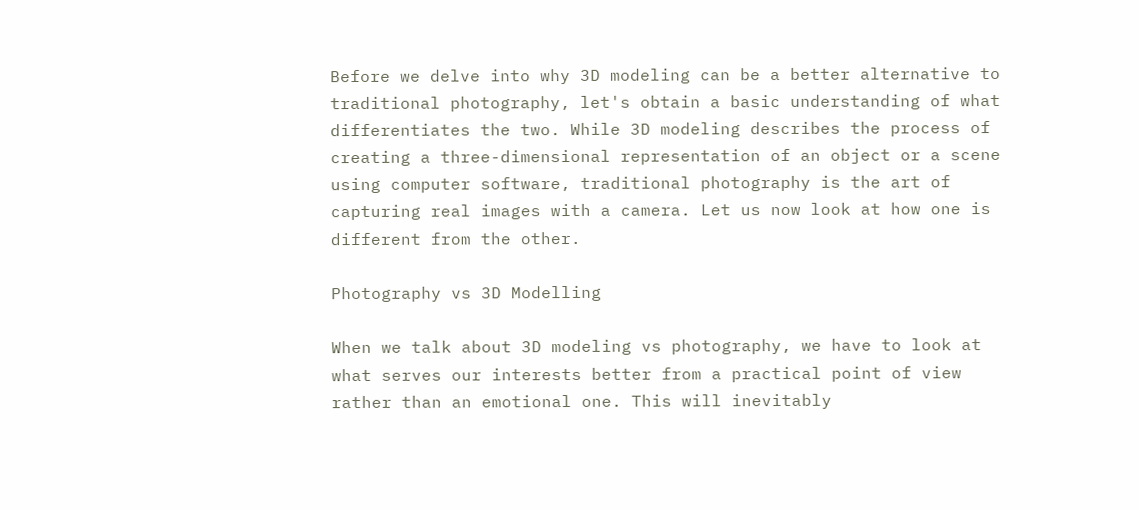Before we delve into why 3D modeling can be a better alternative to traditional photography, let's obtain a basic understanding of what differentiates the two. While 3D modeling describes the process of creating a three-dimensional representation of an object or a scene using computer software, traditional photography is the art of capturing real images with a camera. Let us now look at how one is different from the other.

Photography vs 3D Modelling

When we talk about 3D modeling vs photography, we have to look at what serves our interests better from a practical point of view rather than an emotional one. This will inevitably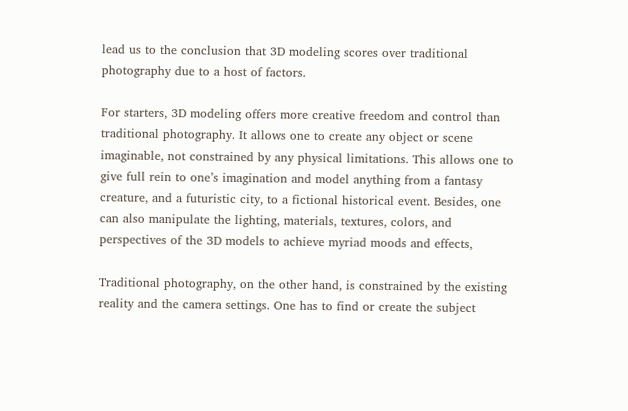lead us to the conclusion that 3D modeling scores over traditional photography due to a host of factors.

For starters, 3D modeling offers more creative freedom and control than traditional photography. It allows one to create any object or scene imaginable, not constrained by any physical limitations. This allows one to give full rein to one’s imagination and model anything from a fantasy creature, and a futuristic city, to a fictional historical event. Besides, one can also manipulate the lighting, materials, textures, colors, and perspectives of the 3D models to achieve myriad moods and effects,

Traditional photography, on the other hand, is constrained by the existing reality and the camera settings. One has to find or create the subject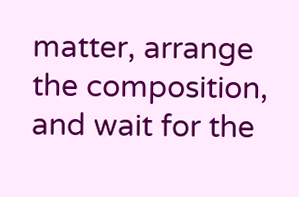matter, arrange the composition, and wait for the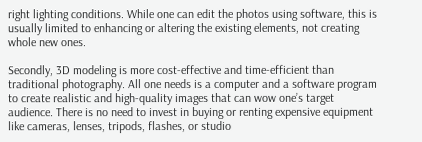right lighting conditions. While one can edit the photos using software, this is usually limited to enhancing or altering the existing elements, not creating whole new ones.

Secondly, 3D modeling is more cost-effective and time-efficient than traditional photography. All one needs is a computer and a software program to create realistic and high-quality images that can wow one’s target audience. There is no need to invest in buying or renting expensive equipment like cameras, lenses, tripods, flashes, or studio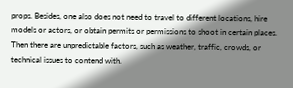props. Besides, one also does not need to travel to different locations, hire models or actors, or obtain permits or permissions to shoot in certain places. Then there are unpredictable factors, such as weather, traffic, crowds, or technical issues to contend with.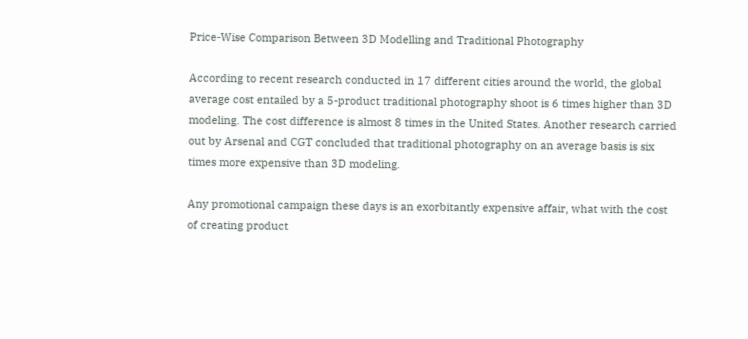Price-Wise Comparison Between 3D Modelling and Traditional Photography

According to recent research conducted in 17 different cities around the world, the global average cost entailed by a 5-product traditional photography shoot is 6 times higher than 3D modeling. The cost difference is almost 8 times in the United States. Another research carried out by Arsenal and CGT concluded that traditional photography on an average basis is six times more expensive than 3D modeling.

Any promotional campaign these days is an exorbitantly expensive affair, what with the cost of creating product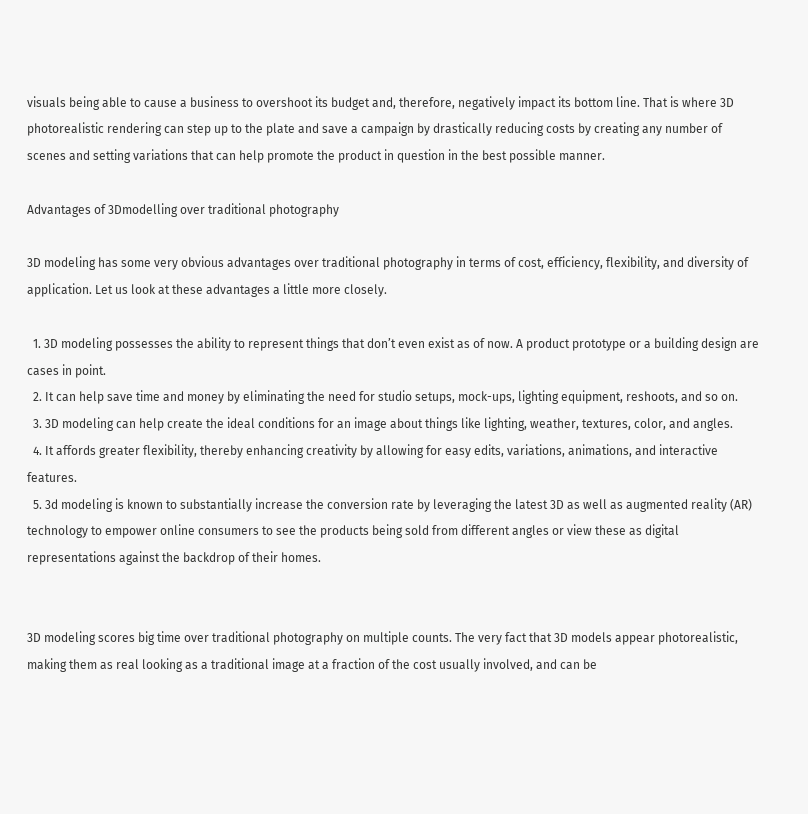visuals being able to cause a business to overshoot its budget and, therefore, negatively impact its bottom line. That is where 3D photorealistic rendering can step up to the plate and save a campaign by drastically reducing costs by creating any number of scenes and setting variations that can help promote the product in question in the best possible manner.

Advantages of 3Dmodelling over traditional photography

3D modeling has some very obvious advantages over traditional photography in terms of cost, efficiency, flexibility, and diversity of application. Let us look at these advantages a little more closely.

  1. 3D modeling possesses the ability to represent things that don’t even exist as of now. A product prototype or a building design are cases in point.
  2. It can help save time and money by eliminating the need for studio setups, mock-ups, lighting equipment, reshoots, and so on.
  3. 3D modeling can help create the ideal conditions for an image about things like lighting, weather, textures, color, and angles.
  4. It affords greater flexibility, thereby enhancing creativity by allowing for easy edits, variations, animations, and interactive features.
  5. 3d modeling is known to substantially increase the conversion rate by leveraging the latest 3D as well as augmented reality (AR) technology to empower online consumers to see the products being sold from different angles or view these as digital representations against the backdrop of their homes.


3D modeling scores big time over traditional photography on multiple counts. The very fact that 3D models appear photorealistic, making them as real looking as a traditional image at a fraction of the cost usually involved, and can be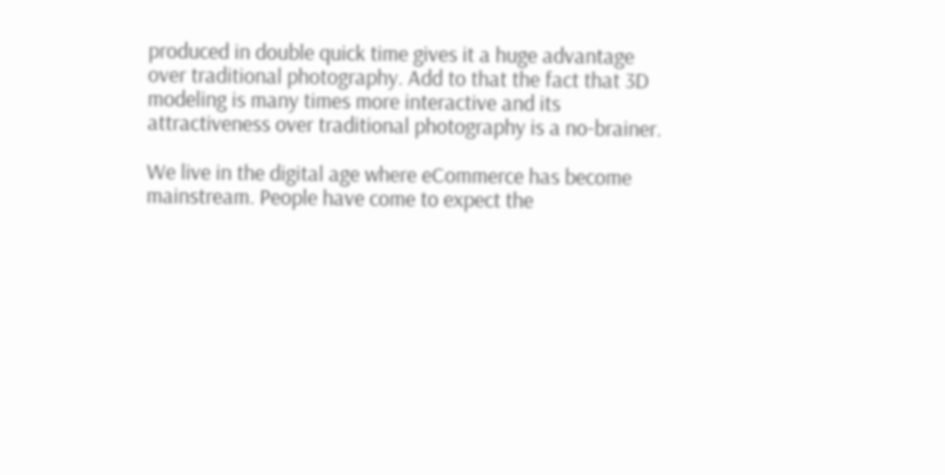produced in double quick time gives it a huge advantage over traditional photography. Add to that the fact that 3D modeling is many times more interactive and its attractiveness over traditional photography is a no-brainer.

We live in the digital age where eCommerce has become mainstream. People have come to expect the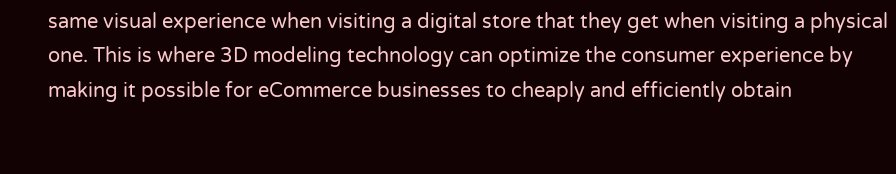same visual experience when visiting a digital store that they get when visiting a physical one. This is where 3D modeling technology can optimize the consumer experience by making it possible for eCommerce businesses to cheaply and efficiently obtain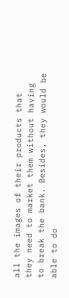all the images of their products that they need to market them without having to break the bank. Besides, they would be able to do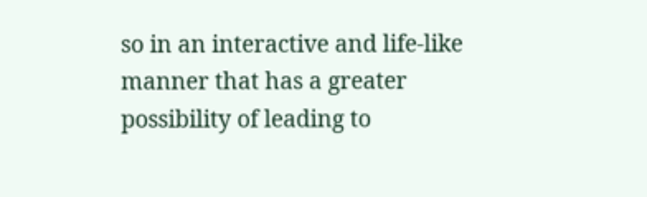so in an interactive and life-like manner that has a greater possibility of leading to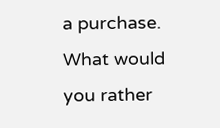a purchase. What would you rather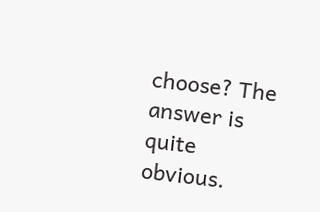choose? The answer is quite obvious.